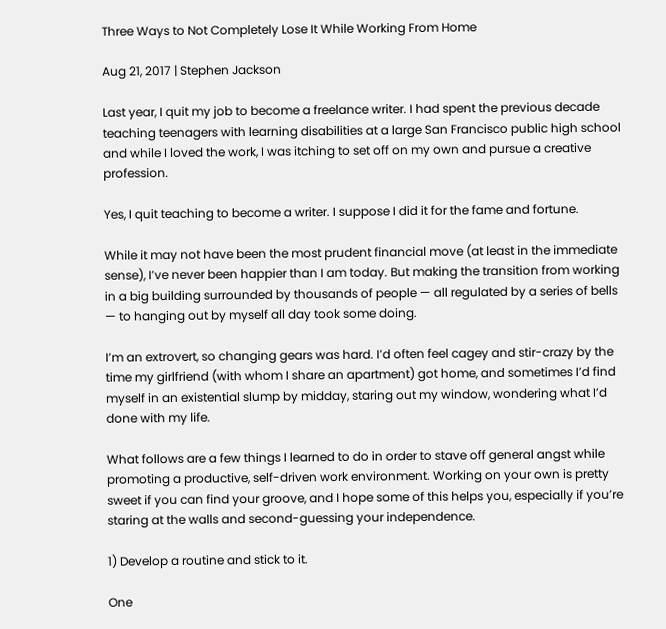Three Ways to Not Completely Lose It While Working From Home

Aug 21, 2017 | Stephen Jackson

Last year, I quit my job to become a freelance writer. I had spent the previous decade teaching teenagers with learning disabilities at a large San Francisco public high school and while I loved the work, I was itching to set off on my own and pursue a creative profession.

Yes, I quit teaching to become a writer. I suppose I did it for the fame and fortune.

While it may not have been the most prudent financial move (at least in the immediate sense), I’ve never been happier than I am today. But making the transition from working in a big building surrounded by thousands of people — all regulated by a series of bells — to hanging out by myself all day took some doing.

I’m an extrovert, so changing gears was hard. I’d often feel cagey and stir-crazy by the time my girlfriend (with whom I share an apartment) got home, and sometimes I’d find myself in an existential slump by midday, staring out my window, wondering what I’d done with my life.

What follows are a few things I learned to do in order to stave off general angst while promoting a productive, self-driven work environment. Working on your own is pretty sweet if you can find your groove, and I hope some of this helps you, especially if you’re staring at the walls and second-guessing your independence.

1) Develop a routine and stick to it.

One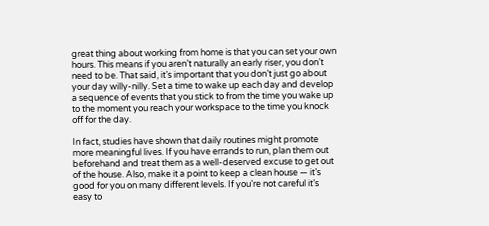great thing about working from home is that you can set your own hours. This means if you aren’t naturally an early riser, you don’t need to be. That said, it’s important that you don’t just go about your day willy-nilly. Set a time to wake up each day and develop a sequence of events that you stick to from the time you wake up to the moment you reach your workspace to the time you knock off for the day.

In fact, studies have shown that daily routines might promote more meaningful lives. If you have errands to run, plan them out beforehand and treat them as a well-deserved excuse to get out of the house. Also, make it a point to keep a clean house — it’s good for you on many different levels. If you’re not careful it’s easy to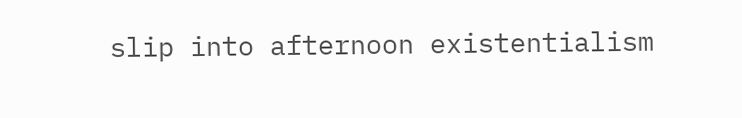slip into afternoon existentialism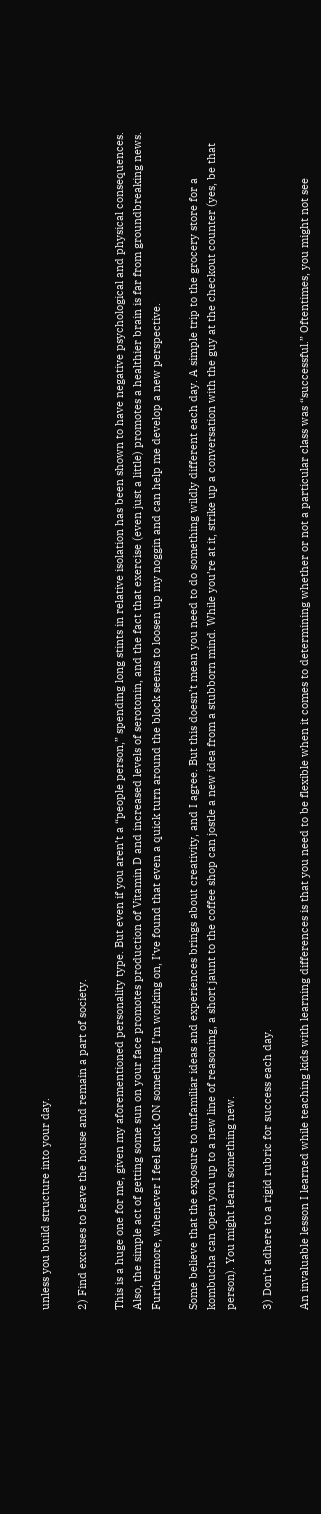unless you build structure into your day.

2) Find excuses to leave the house and remain a part of society.

This is a huge one for me, given my aforementioned personality type. But even if you aren’t a “people person,” spending long stints in relative isolation has been shown to have negative psychological and physical consequences. Also, the simple act of getting some sun on your face promotes production of Vitamin D and increased levels of serotonin, and the fact that exercise (even just a little) promotes a healthier brain is far from groundbreaking news. Furthermore, whenever I feel stuck ON something I’m working on, I’ve found that even a quick turn around the block seems to loosen up my noggin and can help me develop a new perspective.

Some believe that the exposure to unfamiliar ideas and experiences brings about creativity, and I agree. But this doesn’t mean you need to do something wildly different each day. A simple trip to the grocery store for a kombucha can open you up to a new line of reasoning, a short jaunt to the coffee shop can jostle a new idea from a stubborn mind. While you’re at it, strike up a conversation with the guy at the checkout counter (yes, be that person). You might learn something new.

3) Don’t adhere to a rigid rubric for success each day.

An invaluable lesson I learned while teaching kids with learning differences is that you need to be flexible when it comes to determining whether or not a particular class was “successful.” Oftentimes, you might not see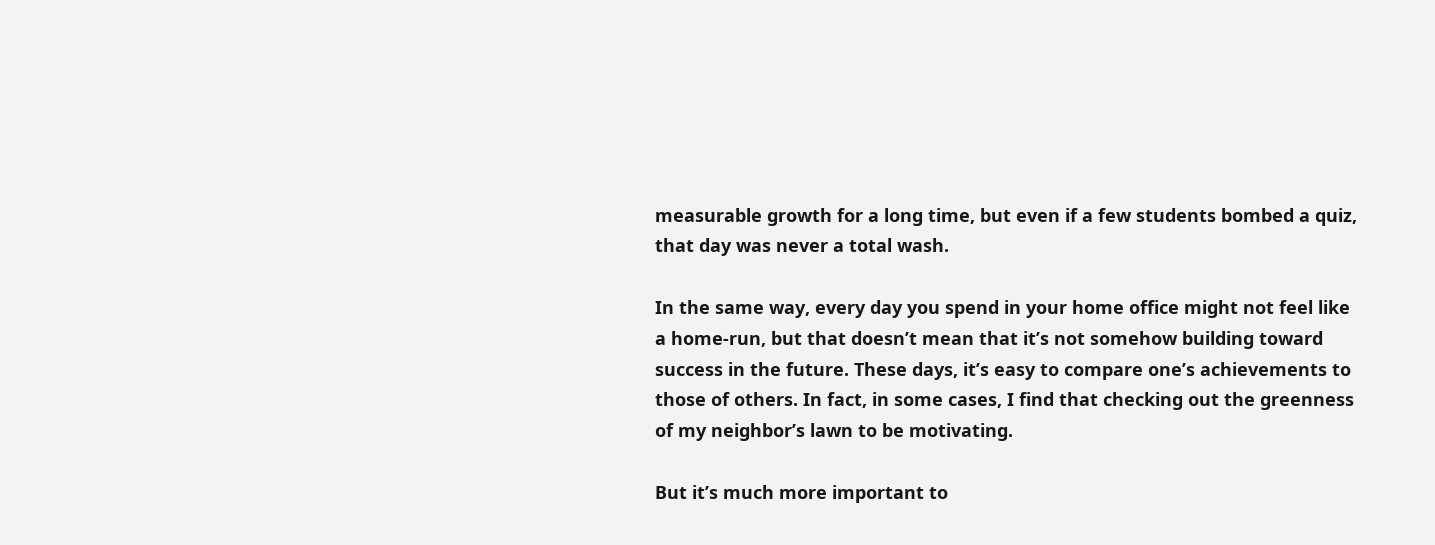measurable growth for a long time, but even if a few students bombed a quiz, that day was never a total wash.

In the same way, every day you spend in your home office might not feel like a home-run, but that doesn’t mean that it’s not somehow building toward success in the future. These days, it’s easy to compare one’s achievements to those of others. In fact, in some cases, I find that checking out the greenness of my neighbor’s lawn to be motivating.

But it’s much more important to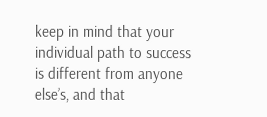keep in mind that your individual path to success is different from anyone else’s, and that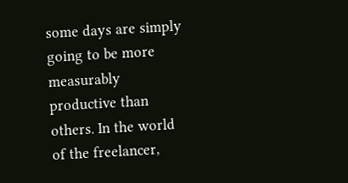some days are simply going to be more measurably productive than others. In the world of the freelancer,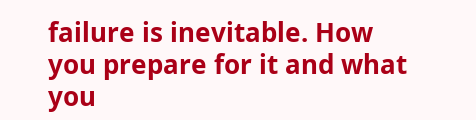failure is inevitable. How you prepare for it and what you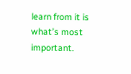learn from it is what’s most important.